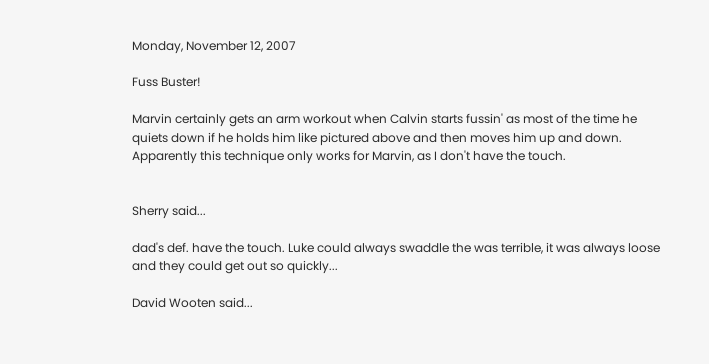Monday, November 12, 2007

Fuss Buster!

Marvin certainly gets an arm workout when Calvin starts fussin' as most of the time he quiets down if he holds him like pictured above and then moves him up and down. Apparently this technique only works for Marvin, as I don't have the touch.


Sherry said...

dad's def. have the touch. Luke could always swaddle the was terrible, it was always loose and they could get out so quickly...

David Wooten said...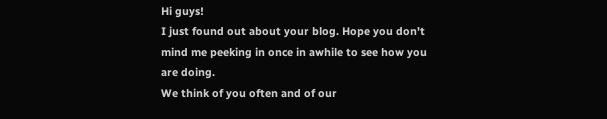Hi guys!
I just found out about your blog. Hope you don't mind me peeking in once in awhile to see how you are doing.
We think of you often and of our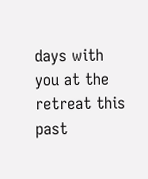days with you at the retreat this past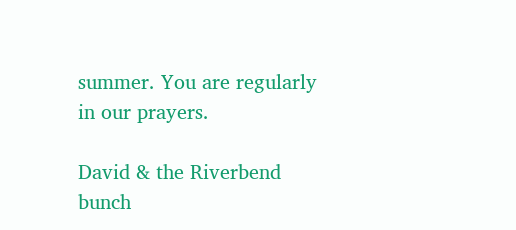summer. You are regularly in our prayers.

David & the Riverbend bunch